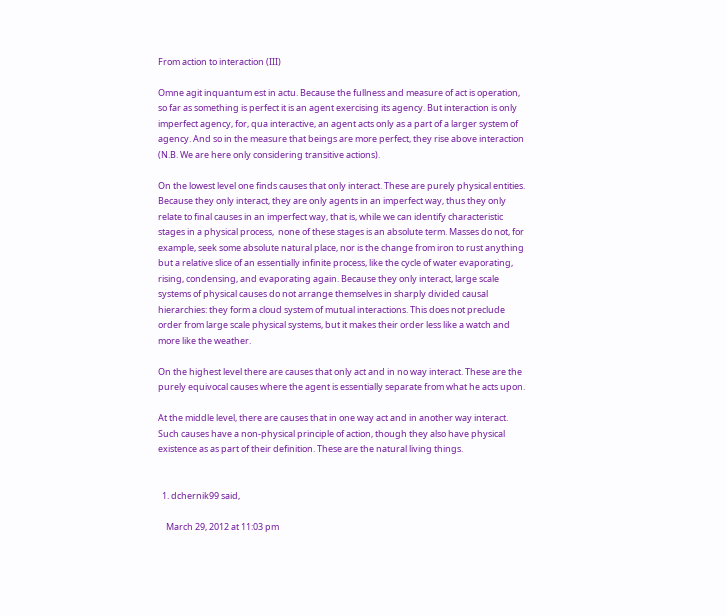From action to interaction (III)

Omne agit inquantum est in actu. Because the fullness and measure of act is operation, so far as something is perfect it is an agent exercising its agency. But interaction is only imperfect agency, for, qua interactive, an agent acts only as a part of a larger system of agency. And so in the measure that beings are more perfect, they rise above interaction (N.B. We are here only considering transitive actions).

On the lowest level one finds causes that only interact. These are purely physical entities. Because they only interact, they are only agents in an imperfect way, thus they only relate to final causes in an imperfect way, that is, while we can identify characteristic stages in a physical process,  none of these stages is an absolute term. Masses do not, for example, seek some absolute natural place, nor is the change from iron to rust anything but a relative slice of an essentially infinite process, like the cycle of water evaporating, rising, condensing, and evaporating again. Because they only interact, large scale systems of physical causes do not arrange themselves in sharply divided causal hierarchies: they form a cloud system of mutual interactions. This does not preclude order from large scale physical systems, but it makes their order less like a watch and more like the weather.

On the highest level there are causes that only act and in no way interact. These are the purely equivocal causes where the agent is essentially separate from what he acts upon.

At the middle level, there are causes that in one way act and in another way interact. Such causes have a non-physical principle of action, though they also have physical existence as as part of their definition. These are the natural living things.


  1. dchernik99 said,

    March 29, 2012 at 11:03 pm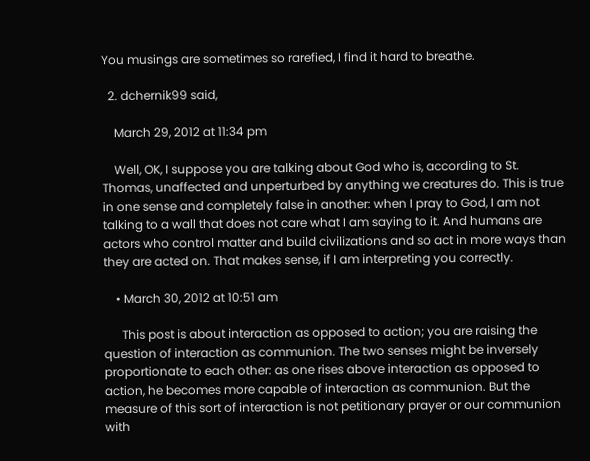You musings are sometimes so rarefied, I find it hard to breathe.

  2. dchernik99 said,

    March 29, 2012 at 11:34 pm

    Well, OK, I suppose you are talking about God who is, according to St. Thomas, unaffected and unperturbed by anything we creatures do. This is true in one sense and completely false in another: when I pray to God, I am not talking to a wall that does not care what I am saying to it. And humans are actors who control matter and build civilizations and so act in more ways than they are acted on. That makes sense, if I am interpreting you correctly.

    • March 30, 2012 at 10:51 am

      This post is about interaction as opposed to action; you are raising the question of interaction as communion. The two senses might be inversely proportionate to each other: as one rises above interaction as opposed to action, he becomes more capable of interaction as communion. But the measure of this sort of interaction is not petitionary prayer or our communion with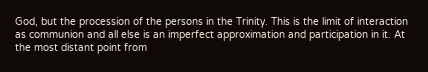God, but the procession of the persons in the Trinity. This is the limit of interaction as communion and all else is an imperfect approximation and participation in it. At the most distant point from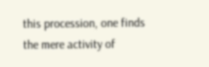this procession, one finds the mere activity of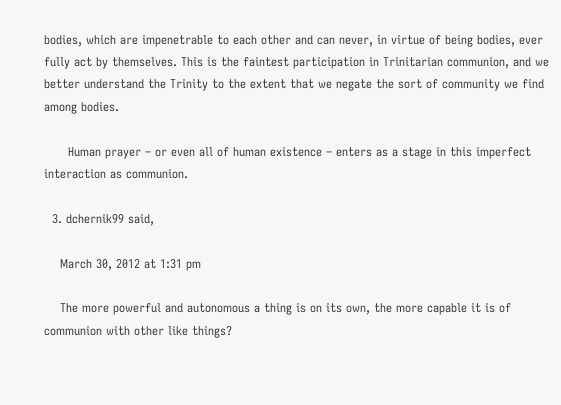bodies, which are impenetrable to each other and can never, in virtue of being bodies, ever fully act by themselves. This is the faintest participation in Trinitarian communion, and we better understand the Trinity to the extent that we negate the sort of community we find among bodies.

      Human prayer – or even all of human existence – enters as a stage in this imperfect interaction as communion.

  3. dchernik99 said,

    March 30, 2012 at 1:31 pm

    The more powerful and autonomous a thing is on its own, the more capable it is of communion with other like things?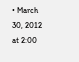• March 30, 2012 at 2:00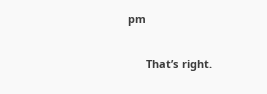pm

      That’s right.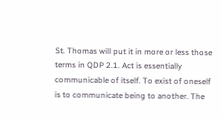St. Thomas will put it in more or less those terms in QDP 2.1. Act is essentially communicable of itself. To exist of oneself is to communicate being to another. The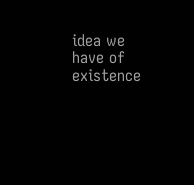idea we have of existence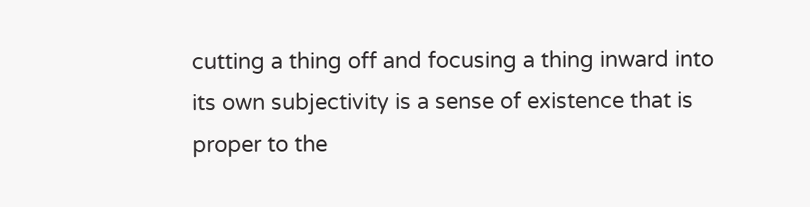cutting a thing off and focusing a thing inward into its own subjectivity is a sense of existence that is proper to the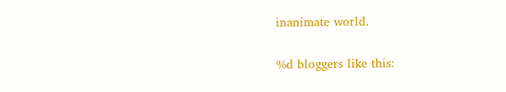inanimate world.

%d bloggers like this: